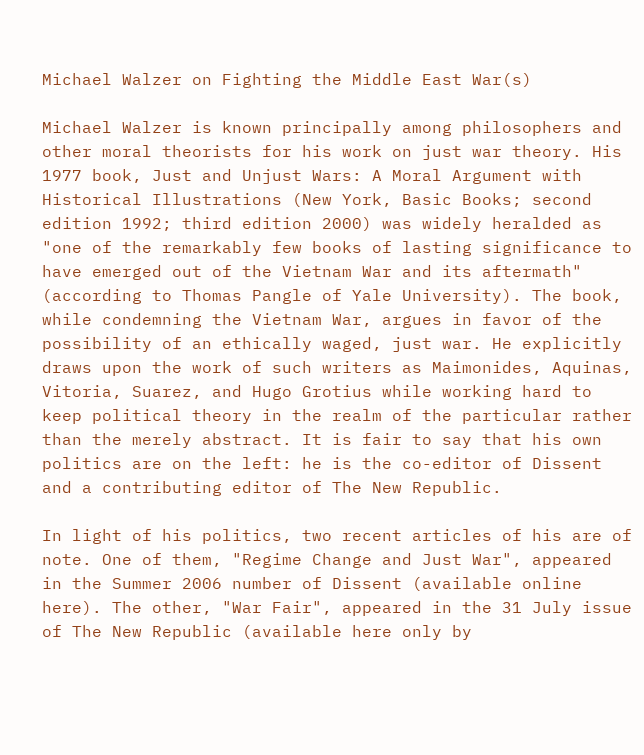Michael Walzer on Fighting the Middle East War(s)

Michael Walzer is known principally among philosophers and other moral theorists for his work on just war theory. His 1977 book, Just and Unjust Wars: A Moral Argument with Historical Illustrations (New York, Basic Books; second edition 1992; third edition 2000) was widely heralded as "one of the remarkably few books of lasting significance to have emerged out of the Vietnam War and its aftermath" (according to Thomas Pangle of Yale University). The book, while condemning the Vietnam War, argues in favor of the possibility of an ethically waged, just war. He explicitly draws upon the work of such writers as Maimonides, Aquinas, Vitoria, Suarez, and Hugo Grotius while working hard to keep political theory in the realm of the particular rather than the merely abstract. It is fair to say that his own politics are on the left: he is the co-editor of Dissent and a contributing editor of The New Republic.

In light of his politics, two recent articles of his are of note. One of them, "Regime Change and Just War", appeared in the Summer 2006 number of Dissent (available online here). The other, "War Fair", appeared in the 31 July issue of The New Republic (available here only by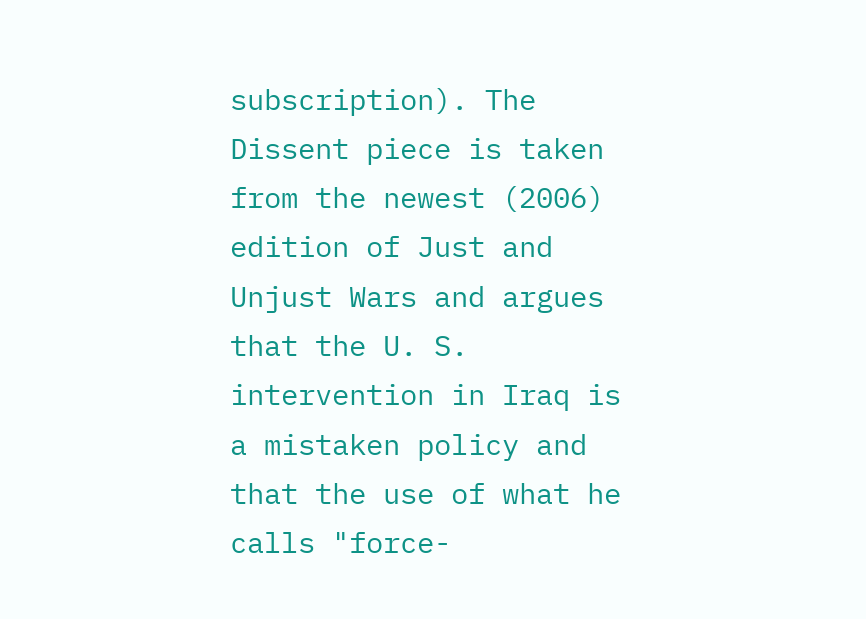subscription). The Dissent piece is taken from the newest (2006) edition of Just and Unjust Wars and argues that the U. S. intervention in Iraq is a mistaken policy and that the use of what he calls "force-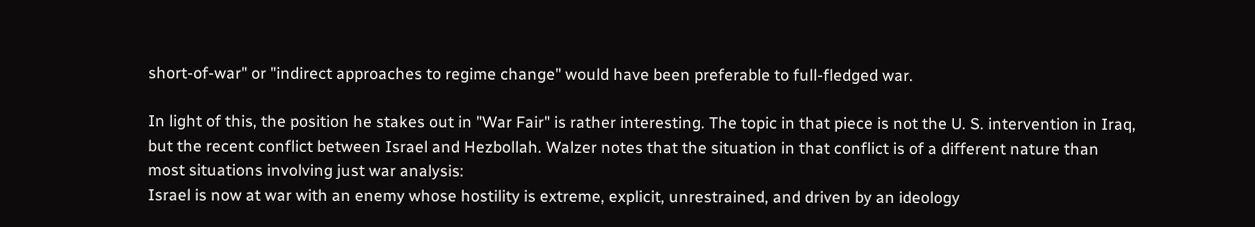short-of-war" or "indirect approaches to regime change" would have been preferable to full-fledged war.

In light of this, the position he stakes out in "War Fair" is rather interesting. The topic in that piece is not the U. S. intervention in Iraq, but the recent conflict between Israel and Hezbollah. Walzer notes that the situation in that conflict is of a different nature than most situations involving just war analysis:
Israel is now at war with an enemy whose hostility is extreme, explicit, unrestrained, and driven by an ideology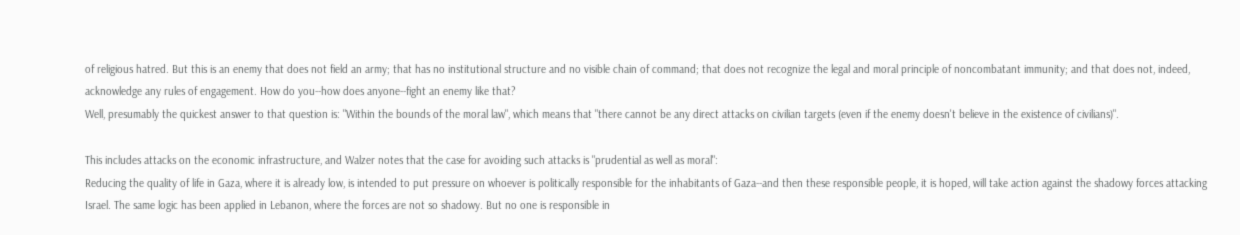of religious hatred. But this is an enemy that does not field an army; that has no institutional structure and no visible chain of command; that does not recognize the legal and moral principle of noncombatant immunity; and that does not, indeed, acknowledge any rules of engagement. How do you--how does anyone--fight an enemy like that?
Well, presumably the quickest answer to that question is: "Within the bounds of the moral law", which means that "there cannot be any direct attacks on civilian targets (even if the enemy doesn't believe in the existence of civilians)".

This includes attacks on the economic infrastructure, and Walzer notes that the case for avoiding such attacks is "prudential as well as moral":
Reducing the quality of life in Gaza, where it is already low, is intended to put pressure on whoever is politically responsible for the inhabitants of Gaza--and then these responsible people, it is hoped, will take action against the shadowy forces attacking Israel. The same logic has been applied in Lebanon, where the forces are not so shadowy. But no one is responsible in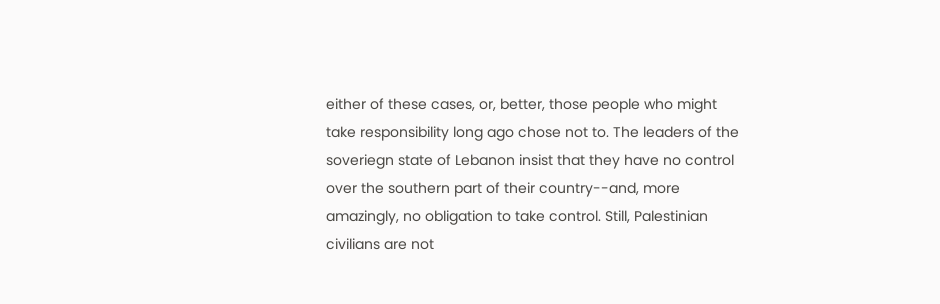either of these cases, or, better, those people who might take responsibility long ago chose not to. The leaders of the soveriegn state of Lebanon insist that they have no control over the southern part of their country--and, more amazingly, no obligation to take control. Still, Palestinian civilians are not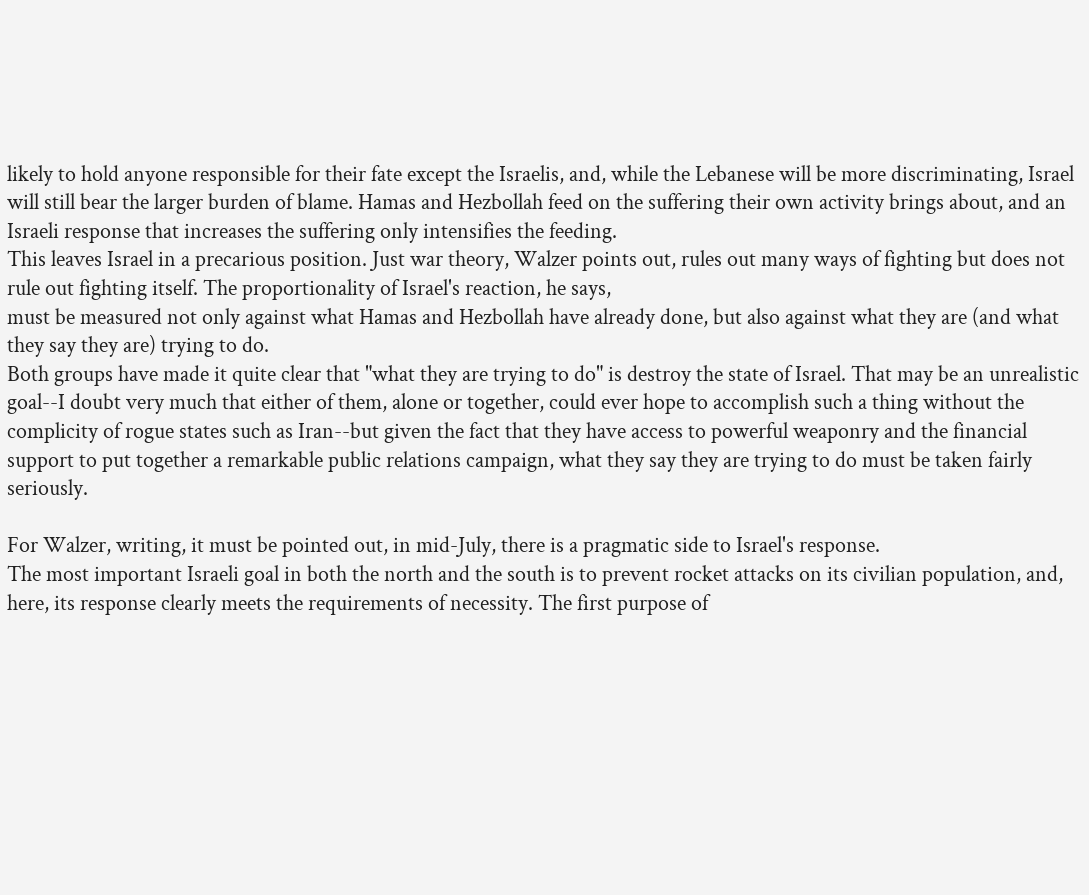likely to hold anyone responsible for their fate except the Israelis, and, while the Lebanese will be more discriminating, Israel will still bear the larger burden of blame. Hamas and Hezbollah feed on the suffering their own activity brings about, and an Israeli response that increases the suffering only intensifies the feeding.
This leaves Israel in a precarious position. Just war theory, Walzer points out, rules out many ways of fighting but does not rule out fighting itself. The proportionality of Israel's reaction, he says,
must be measured not only against what Hamas and Hezbollah have already done, but also against what they are (and what they say they are) trying to do.
Both groups have made it quite clear that "what they are trying to do" is destroy the state of Israel. That may be an unrealistic goal--I doubt very much that either of them, alone or together, could ever hope to accomplish such a thing without the complicity of rogue states such as Iran--but given the fact that they have access to powerful weaponry and the financial support to put together a remarkable public relations campaign, what they say they are trying to do must be taken fairly seriously.

For Walzer, writing, it must be pointed out, in mid-July, there is a pragmatic side to Israel's response.
The most important Israeli goal in both the north and the south is to prevent rocket attacks on its civilian population, and, here, its response clearly meets the requirements of necessity. The first purpose of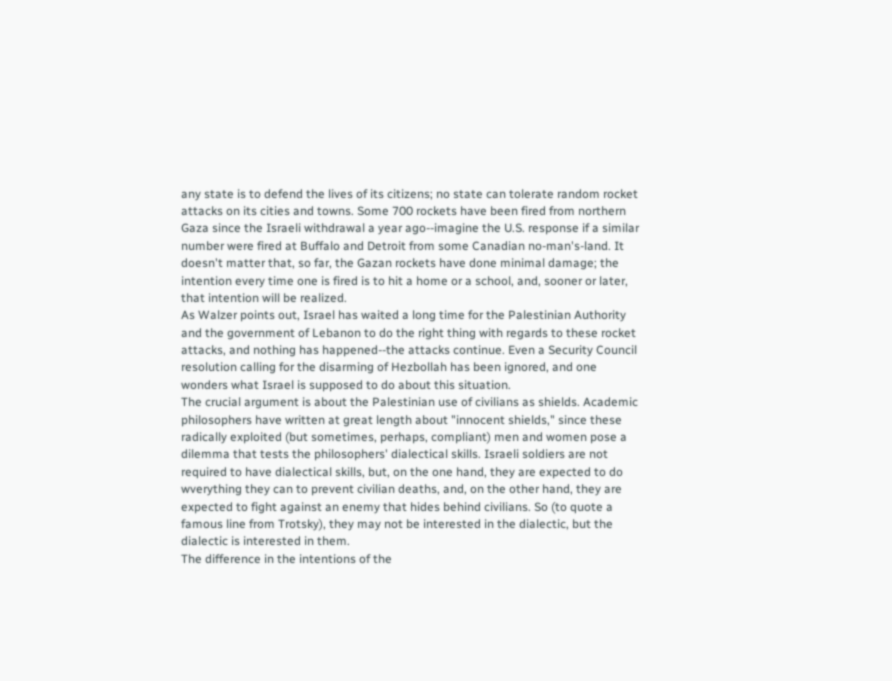any state is to defend the lives of its citizens; no state can tolerate random rocket attacks on its cities and towns. Some 700 rockets have been fired from northern Gaza since the Israeli withdrawal a year ago--imagine the U.S. response if a similar number were fired at Buffalo and Detroit from some Canadian no-man's-land. It doesn't matter that, so far, the Gazan rockets have done minimal damage; the intention every time one is fired is to hit a home or a school, and, sooner or later, that intention will be realized.
As Walzer points out, Israel has waited a long time for the Palestinian Authority and the government of Lebanon to do the right thing with regards to these rocket attacks, and nothing has happened--the attacks continue. Even a Security Council resolution calling for the disarming of Hezbollah has been ignored, and one wonders what Israel is supposed to do about this situation.
The crucial argument is about the Palestinian use of civilians as shields. Academic philosophers have written at great length about "innocent shields," since these radically exploited (but sometimes, perhaps, compliant) men and women pose a dilemma that tests the philosophers' dialectical skills. Israeli soldiers are not required to have dialectical skills, but, on the one hand, they are expected to do wverything they can to prevent civilian deaths, and, on the other hand, they are expected to fight against an enemy that hides behind civilians. So (to quote a famous line from Trotsky), they may not be interested in the dialectic, but the dialectic is interested in them.
The difference in the intentions of the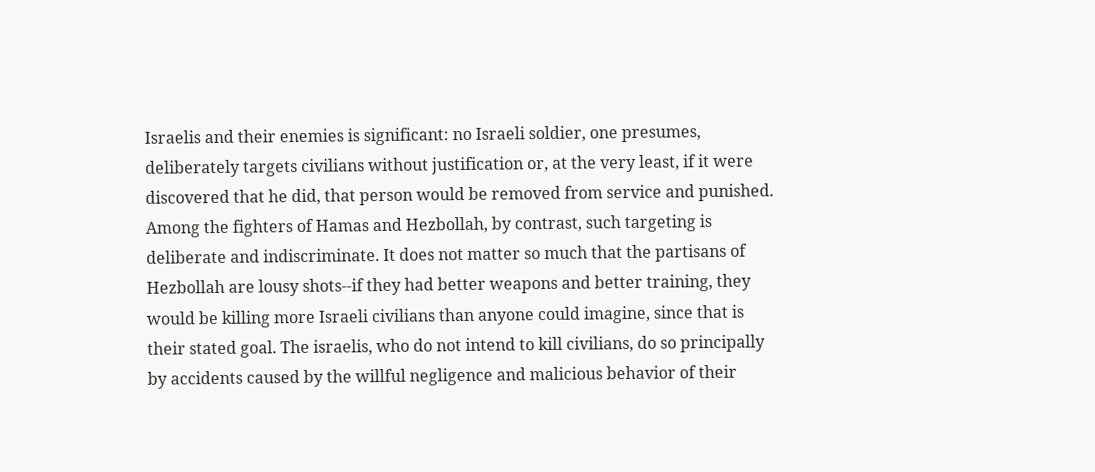Israelis and their enemies is significant: no Israeli soldier, one presumes, deliberately targets civilians without justification or, at the very least, if it were discovered that he did, that person would be removed from service and punished. Among the fighters of Hamas and Hezbollah, by contrast, such targeting is deliberate and indiscriminate. It does not matter so much that the partisans of Hezbollah are lousy shots--if they had better weapons and better training, they would be killing more Israeli civilians than anyone could imagine, since that is their stated goal. The israelis, who do not intend to kill civilians, do so principally by accidents caused by the willful negligence and malicious behavior of their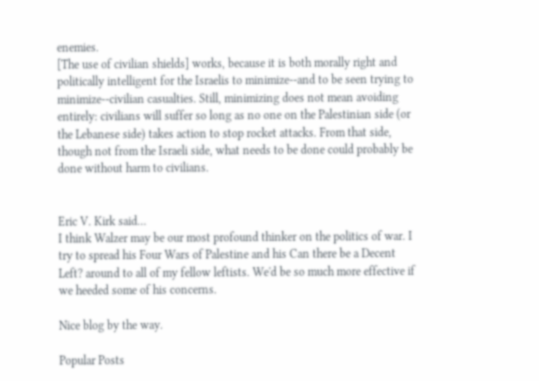enemies.
[The use of civilian shields] works, because it is both morally right and politically intelligent for the Israelis to minimize--and to be seen trying to minimize--civilian casualties. Still, minimizing does not mean avoiding entirely: civilians will suffer so long as no one on the Palestinian side (or the Lebanese side) takes action to stop rocket attacks. From that side, though not from the Israeli side, what needs to be done could probably be done without harm to civilians.


Eric V. Kirk said…
I think Walzer may be our most profound thinker on the politics of war. I try to spread his Four Wars of Palestine and his Can there be a Decent Left? around to all of my fellow leftists. We'd be so much more effective if we heeded some of his concerns.

Nice blog by the way.

Popular Posts